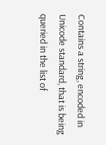Contains a string, encoded in Unicode standard, that is being queried in the list of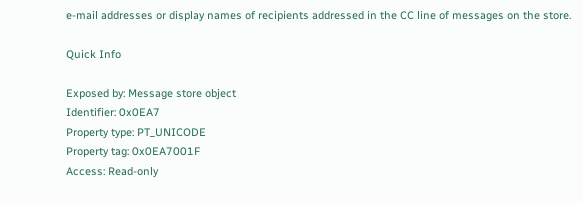e-mail addresses or display names of recipients addressed in the CC line of messages on the store.

Quick Info

Exposed by: Message store object
Identifier: 0x0EA7
Property type: PT_UNICODE
Property tag: 0x0EA7001F
Access: Read-only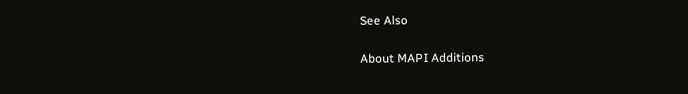See Also

About MAPI Additions